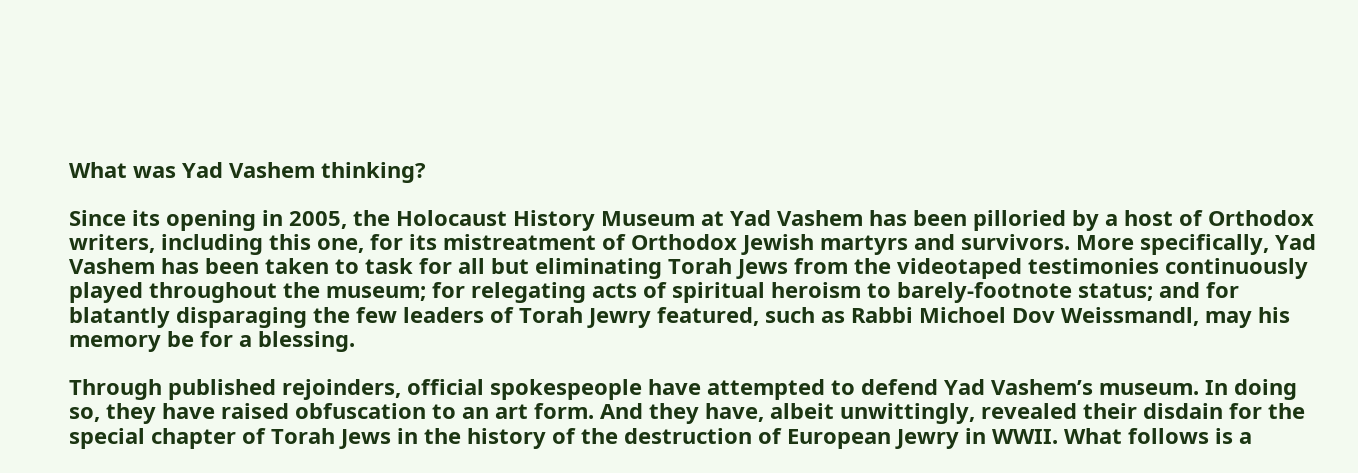What was Yad Vashem thinking?

Since its opening in 2005, the Holocaust History Museum at Yad Vashem has been pilloried by a host of Orthodox writers, including this one, for its mistreatment of Orthodox Jewish martyrs and survivors. More specifically, Yad Vashem has been taken to task for all but eliminating Torah Jews from the videotaped testimonies continuously played throughout the museum; for relegating acts of spiritual heroism to barely-footnote status; and for blatantly disparaging the few leaders of Torah Jewry featured, such as Rabbi Michoel Dov Weissmandl, may his memory be for a blessing.

Through published rejoinders, official spokespeople have attempted to defend Yad Vashem’s museum. In doing so, they have raised obfuscation to an art form. And they have, albeit unwittingly, revealed their disdain for the special chapter of Torah Jews in the history of the destruction of European Jewry in WWII. What follows is a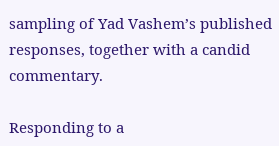sampling of Yad Vashem’s published responses, together with a candid commentary.

Responding to a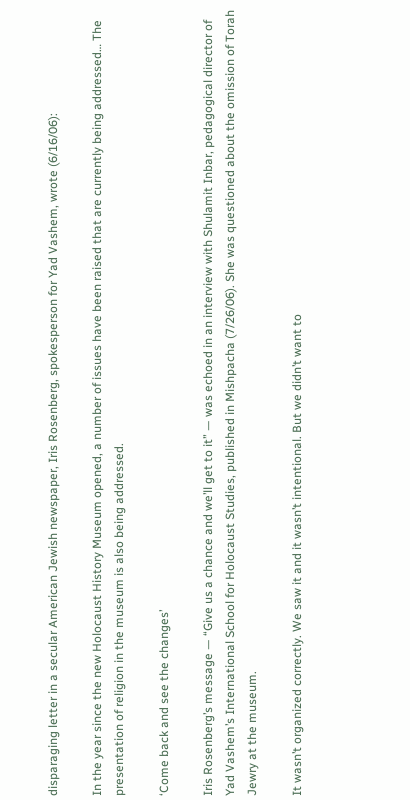disparaging letter in a secular American Jewish newspaper, Iris Rosenberg, spokesperson for Yad Vashem, wrote (6/16/06):

In the year since the new Holocaust History Museum opened, a number of issues have been raised that are currently being addressed… The presentation of religion in the museum is also being addressed.

‘Come back and see the changes’

Iris Rosenberg’s message — “Give us a chance and we’ll get to it” — was echoed in an interview with Shulamit Inbar, pedagogical director of Yad Vashem’s International School for Holocaust Studies, published in Mishpacha (7/26/06). She was questioned about the omission of Torah Jewry at the museum.

It wasn’t organized correctly. We saw it and it wasn’t intentional. But we didn’t want to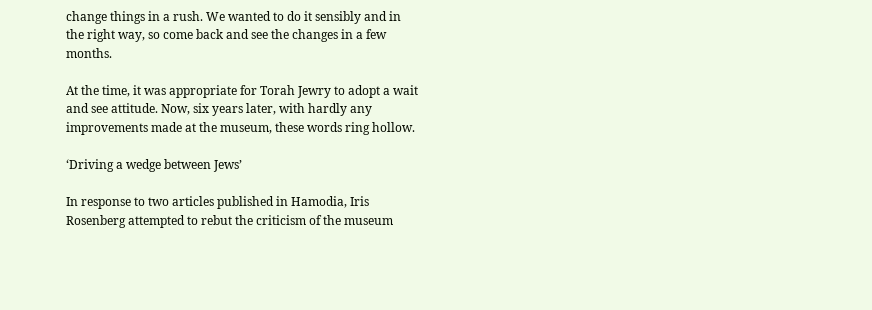change things in a rush. We wanted to do it sensibly and in the right way, so come back and see the changes in a few months.

At the time, it was appropriate for Torah Jewry to adopt a wait and see attitude. Now, six years later, with hardly any improvements made at the museum, these words ring hollow.

‘Driving a wedge between Jews’

In response to two articles published in Hamodia, Iris Rosenberg attempted to rebut the criticism of the museum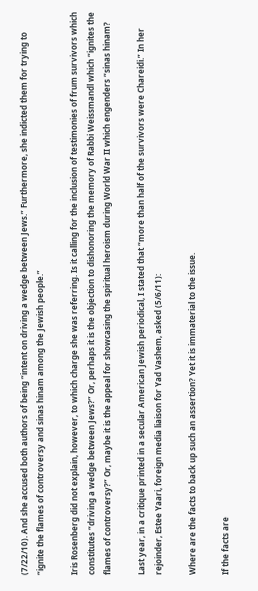(7/22/10). And she accused both authors of being “intent on driving a wedge between Jews.” Furthermore, she indicted them for trying to “ignite the flames of controversy and sinas hinam among the Jewish people.”

Iris Rosenberg did not explain, however, to which charge she was referring. Is it calling for the inclusion of testimonies of frum survivors which constitutes “driving a wedge between Jews?” Or, perhaps it is the objection to dishonoring the memory of Rabbi Weissmandl which “ignites the flames of controversy?” Or, maybe it is the appeal for showcasing the spiritual heroism during World War II which engenders “sinas hinam?

Last year, in a critique printed in a secular American Jewish periodical, I stated that “more than half of the survivors were Chareidi.” In her rejoinder, Estee Yaari, foreign media liaison for Yad Vashem, asked (5/6/11):

Where are the facts to back up such an assertion? Yet it is immaterial to the issue.

If the facts are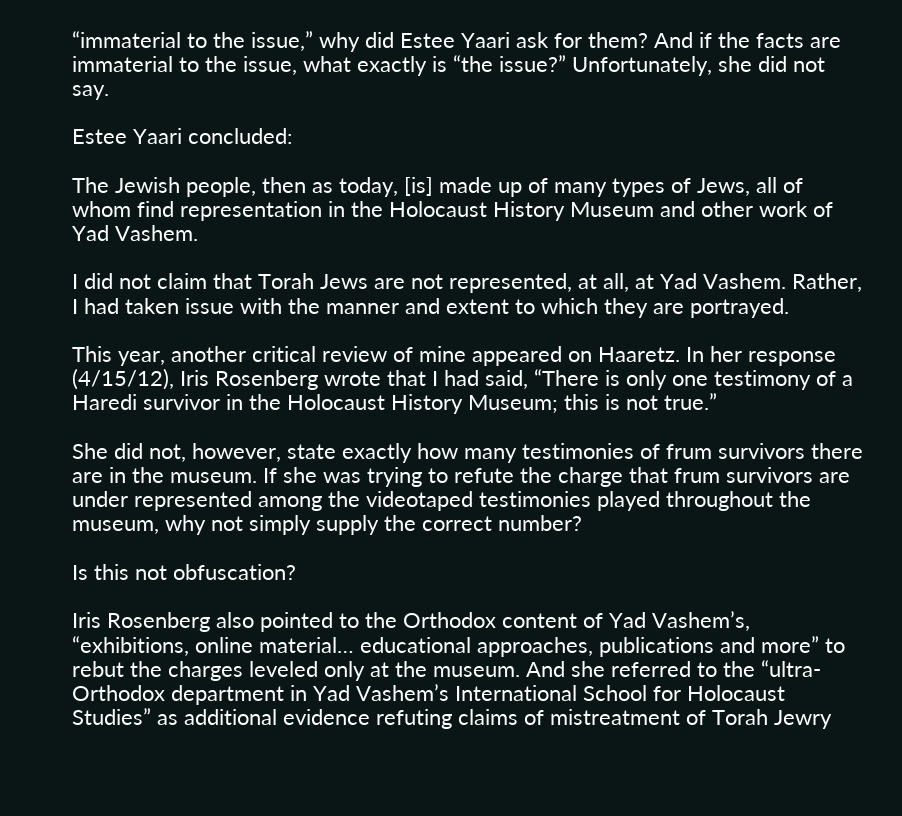“immaterial to the issue,” why did Estee Yaari ask for them? And if the facts are immaterial to the issue, what exactly is “the issue?” Unfortunately, she did not say.

Estee Yaari concluded:

The Jewish people, then as today, [is] made up of many types of Jews, all of whom find representation in the Holocaust History Museum and other work of Yad Vashem.

I did not claim that Torah Jews are not represented, at all, at Yad Vashem. Rather, I had taken issue with the manner and extent to which they are portrayed.

This year, another critical review of mine appeared on Haaretz. In her response (4/15/12), Iris Rosenberg wrote that I had said, “There is only one testimony of a Haredi survivor in the Holocaust History Museum; this is not true.”

She did not, however, state exactly how many testimonies of frum survivors there are in the museum. If she was trying to refute the charge that frum survivors are under represented among the videotaped testimonies played throughout the museum, why not simply supply the correct number?

Is this not obfuscation?

Iris Rosenberg also pointed to the Orthodox content of Yad Vashem’s, “exhibitions, online material… educational approaches, publications and more” to rebut the charges leveled only at the museum. And she referred to the “ultra-Orthodox department in Yad Vashem’s International School for Holocaust Studies” as additional evidence refuting claims of mistreatment of Torah Jewry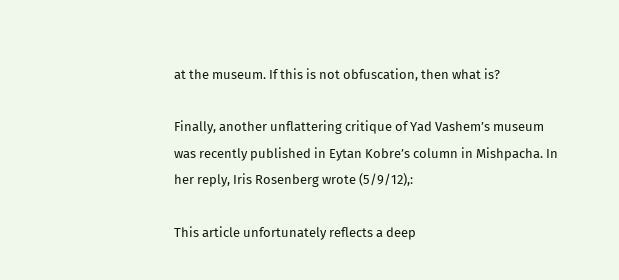at the museum. If this is not obfuscation, then what is?

Finally, another unflattering critique of Yad Vashem’s museum was recently published in Eytan Kobre’s column in Mishpacha. In her reply, Iris Rosenberg wrote (5/9/12),:

This article unfortunately reflects a deep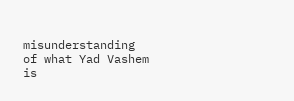misunderstanding of what Yad Vashem is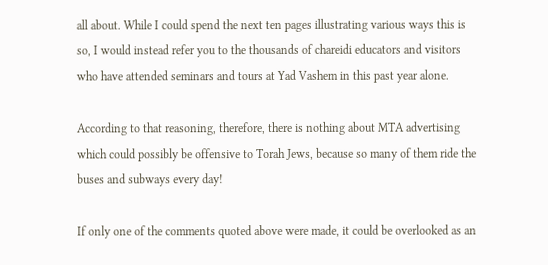all about. While I could spend the next ten pages illustrating various ways this is so, I would instead refer you to the thousands of chareidi educators and visitors who have attended seminars and tours at Yad Vashem in this past year alone.

According to that reasoning, therefore, there is nothing about MTA advertising which could possibly be offensive to Torah Jews, because so many of them ride the buses and subways every day!

If only one of the comments quoted above were made, it could be overlooked as an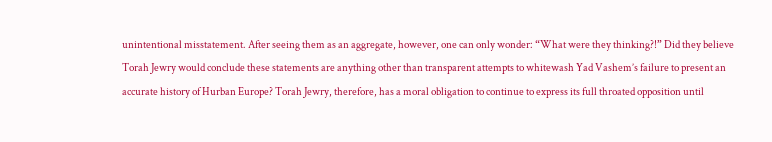unintentional misstatement. After seeing them as an aggregate, however, one can only wonder: “What were they thinking?!” Did they believe Torah Jewry would conclude these statements are anything other than transparent attempts to whitewash Yad Vashem’s failure to present an accurate history of Hurban Europe? Torah Jewry, therefore, has a moral obligation to continue to express its full throated opposition until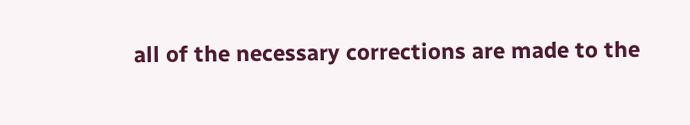all of the necessary corrections are made to the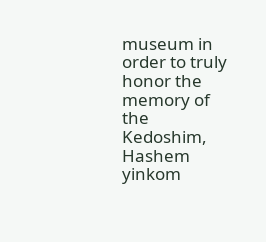museum in order to truly honor the memory of the Kedoshim, Hashem yinkom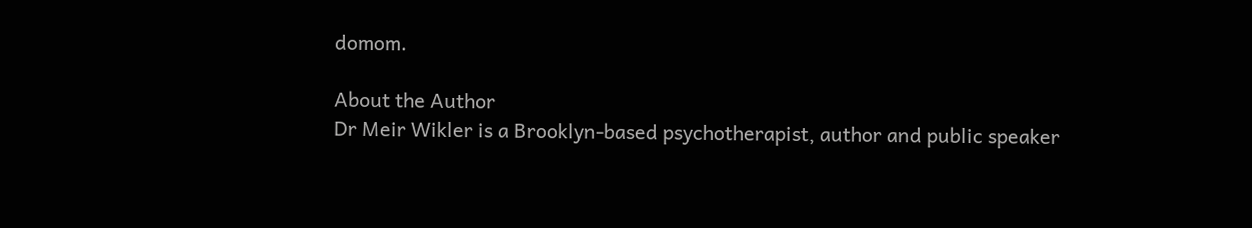domom.

About the Author
Dr Meir Wikler is a Brooklyn-based psychotherapist, author and public speaker